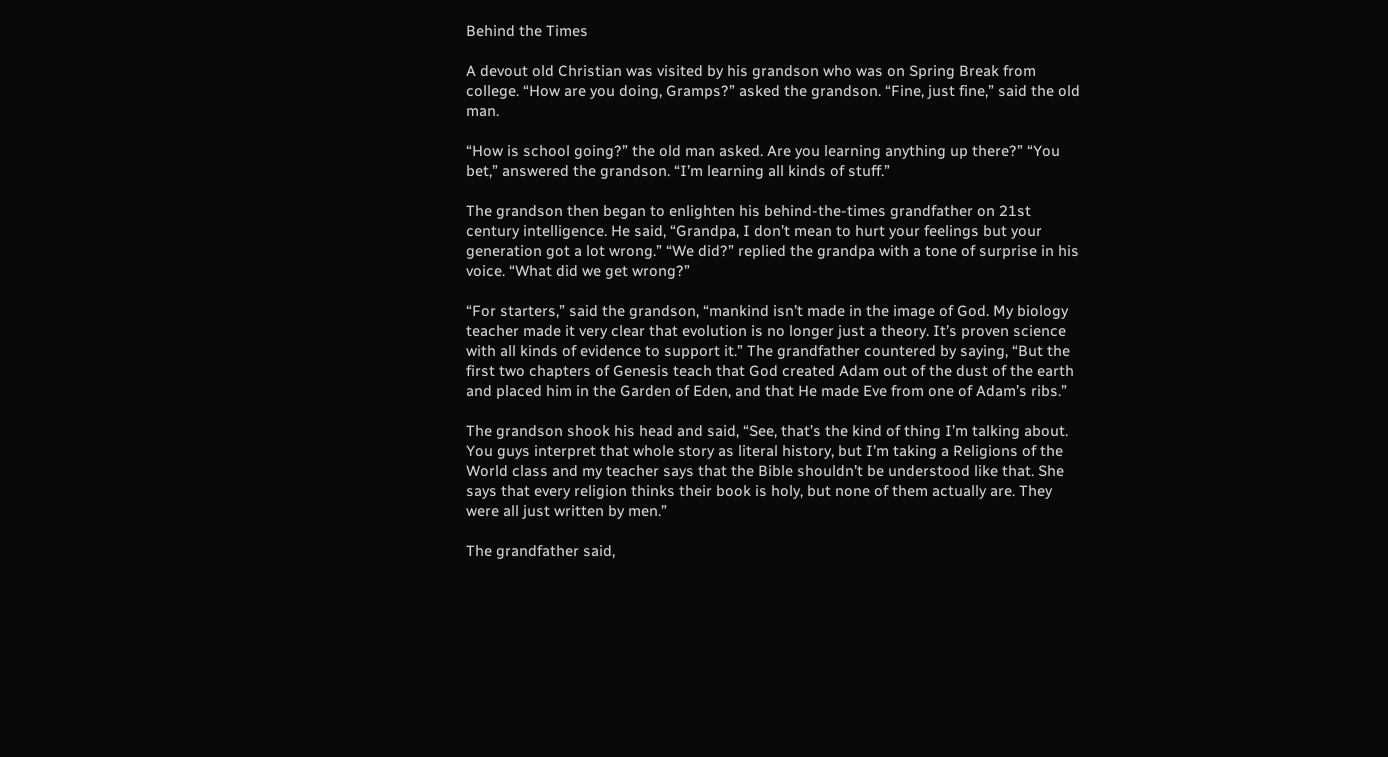Behind the Times

A devout old Christian was visited by his grandson who was on Spring Break from college. “How are you doing, Gramps?” asked the grandson. “Fine, just fine,” said the old man.

“How is school going?” the old man asked. Are you learning anything up there?” “You bet,” answered the grandson. “I’m learning all kinds of stuff.”

The grandson then began to enlighten his behind-the-times grandfather on 21st century intelligence. He said, “Grandpa, I don’t mean to hurt your feelings but your generation got a lot wrong.” “We did?” replied the grandpa with a tone of surprise in his voice. “What did we get wrong?”

“For starters,” said the grandson, “mankind isn’t made in the image of God. My biology teacher made it very clear that evolution is no longer just a theory. It’s proven science with all kinds of evidence to support it.” The grandfather countered by saying, “But the first two chapters of Genesis teach that God created Adam out of the dust of the earth and placed him in the Garden of Eden, and that He made Eve from one of Adam’s ribs.”

The grandson shook his head and said, “See, that’s the kind of thing I’m talking about. You guys interpret that whole story as literal history, but I’m taking a Religions of the World class and my teacher says that the Bible shouldn’t be understood like that. She says that every religion thinks their book is holy, but none of them actually are. They were all just written by men.”

The grandfather said,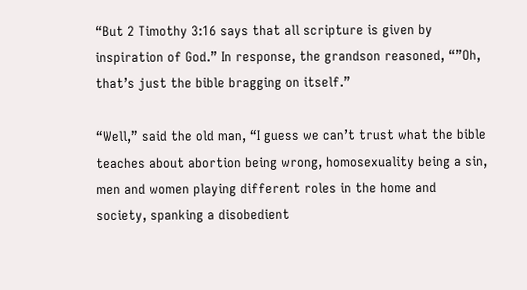“But 2 Timothy 3:16 says that all scripture is given by inspiration of God.” In response, the grandson reasoned, “”Oh, that’s just the bible bragging on itself.”

“Well,” said the old man, “I guess we can’t trust what the bible teaches about abortion being wrong, homosexuality being a sin, men and women playing different roles in the home and society, spanking a disobedient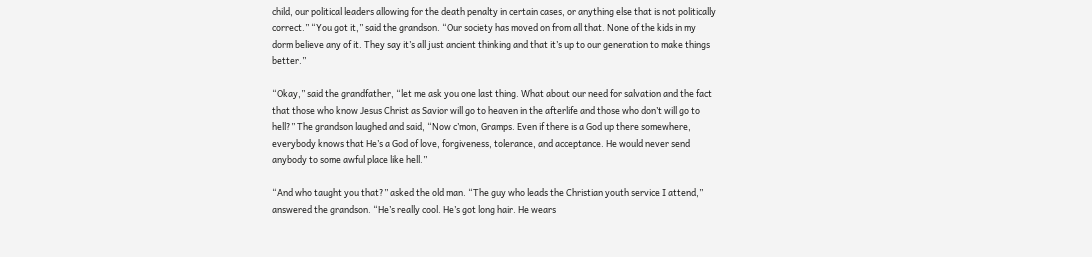child, our political leaders allowing for the death penalty in certain cases, or anything else that is not politically correct.” “You got it,” said the grandson. “Our society has moved on from all that. None of the kids in my dorm believe any of it. They say it’s all just ancient thinking and that it’s up to our generation to make things better.”

“Okay,” said the grandfather, “let me ask you one last thing. What about our need for salvation and the fact that those who know Jesus Christ as Savior will go to heaven in the afterlife and those who don’t will go to hell?” The grandson laughed and said, “Now c’mon, Gramps. Even if there is a God up there somewhere, everybody knows that He’s a God of love, forgiveness, tolerance, and acceptance. He would never send anybody to some awful place like hell.”

“And who taught you that?” asked the old man. “The guy who leads the Christian youth service I attend,” answered the grandson. “He’s really cool. He’s got long hair. He wears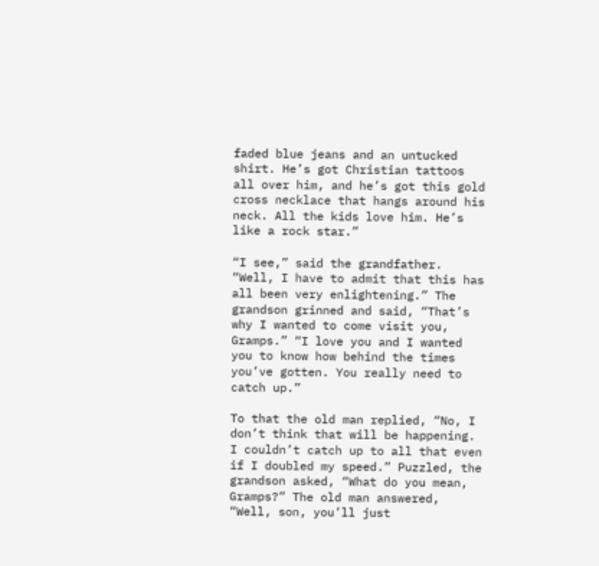faded blue jeans and an untucked shirt. He’s got Christian tattoos all over him, and he’s got this gold cross necklace that hangs around his neck. All the kids love him. He’s like a rock star.”

“I see,” said the grandfather. “Well, I have to admit that this has all been very enlightening.” The grandson grinned and said, “That’s why I wanted to come visit you, Gramps.” “I love you and I wanted you to know how behind the times you’ve gotten. You really need to catch up.”

To that the old man replied, “No, I don’t think that will be happening. I couldn’t catch up to all that even if I doubled my speed.” Puzzled, the grandson asked, “What do you mean, Gramps?” The old man answered, “Well, son, you’ll just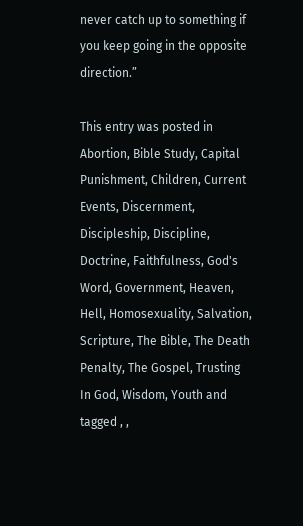never catch up to something if you keep going in the opposite direction.”

This entry was posted in Abortion, Bible Study, Capital Punishment, Children, Current Events, Discernment, Discipleship, Discipline, Doctrine, Faithfulness, God's Word, Government, Heaven, Hell, Homosexuality, Salvation, Scripture, The Bible, The Death Penalty, The Gospel, Trusting In God, Wisdom, Youth and tagged , ,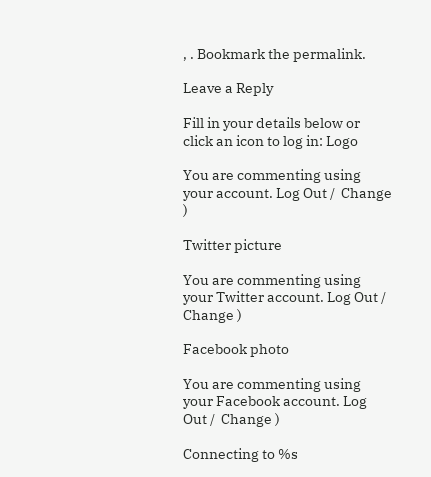, . Bookmark the permalink.

Leave a Reply

Fill in your details below or click an icon to log in: Logo

You are commenting using your account. Log Out /  Change )

Twitter picture

You are commenting using your Twitter account. Log Out /  Change )

Facebook photo

You are commenting using your Facebook account. Log Out /  Change )

Connecting to %s